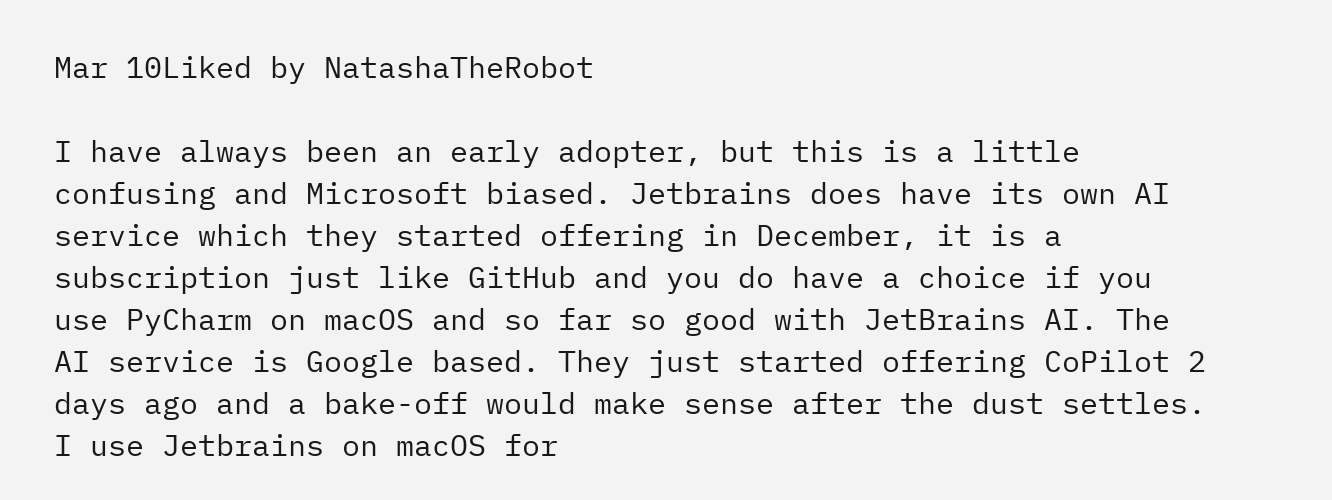Mar 10Liked by NatashaTheRobot

I have always been an early adopter, but this is a little confusing and Microsoft biased. Jetbrains does have its own AI service which they started offering in December, it is a subscription just like GitHub and you do have a choice if you use PyCharm on macOS and so far so good with JetBrains AI. The AI service is Google based. They just started offering CoPilot 2 days ago and a bake-off would make sense after the dust settles. I use Jetbrains on macOS for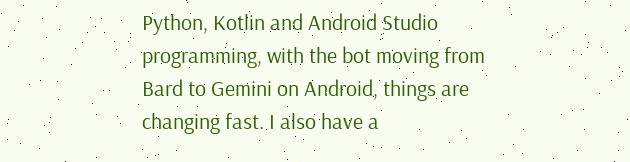Python, Kotlin and Android Studio programming, with the bot moving from Bard to Gemini on Android, things are changing fast. I also have a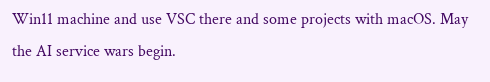Win11 machine and use VSC there and some projects with macOS. May the AI service wars begin.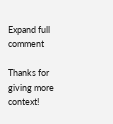Expand full comment

Thanks for giving more context!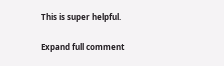This is super helpful.

Expand full comment